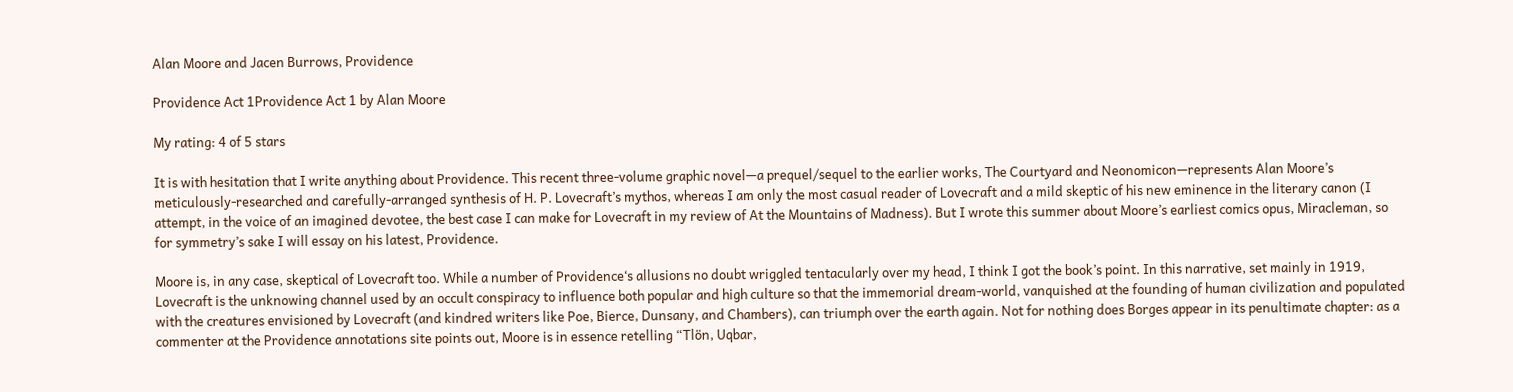Alan Moore and Jacen Burrows, Providence

Providence Act 1Providence Act 1 by Alan Moore

My rating: 4 of 5 stars

It is with hesitation that I write anything about Providence. This recent three-volume graphic novel—a prequel/sequel to the earlier works, The Courtyard and Neonomicon—represents Alan Moore’s meticulously-researched and carefully-arranged synthesis of H. P. Lovecraft’s mythos, whereas I am only the most casual reader of Lovecraft and a mild skeptic of his new eminence in the literary canon (I attempt, in the voice of an imagined devotee, the best case I can make for Lovecraft in my review of At the Mountains of Madness). But I wrote this summer about Moore’s earliest comics opus, Miracleman, so for symmetry’s sake I will essay on his latest, Providence.

Moore is, in any case, skeptical of Lovecraft too. While a number of Providence‘s allusions no doubt wriggled tentacularly over my head, I think I got the book’s point. In this narrative, set mainly in 1919, Lovecraft is the unknowing channel used by an occult conspiracy to influence both popular and high culture so that the immemorial dream-world, vanquished at the founding of human civilization and populated with the creatures envisioned by Lovecraft (and kindred writers like Poe, Bierce, Dunsany, and Chambers), can triumph over the earth again. Not for nothing does Borges appear in its penultimate chapter: as a commenter at the Providence annotations site points out, Moore is in essence retelling “Tlön, Uqbar,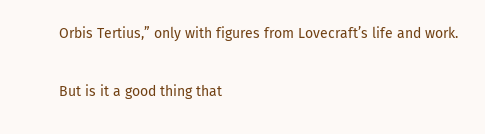Orbis Tertius,” only with figures from Lovecraft’s life and work.

But is it a good thing that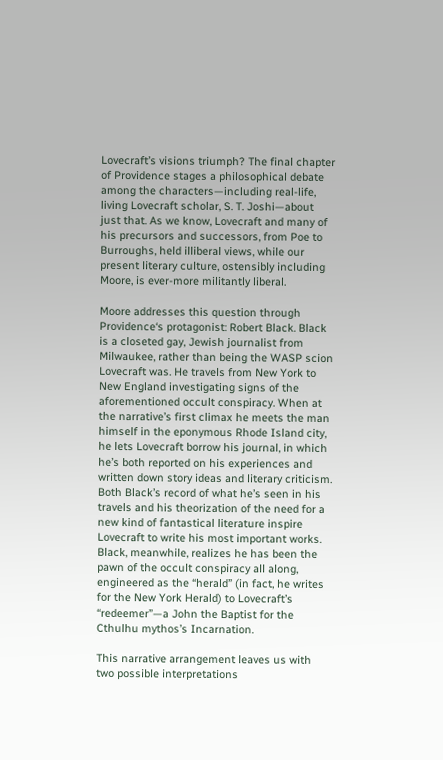Lovecraft’s visions triumph? The final chapter of Providence stages a philosophical debate among the characters—including real-life, living Lovecraft scholar, S. T. Joshi—about just that. As we know, Lovecraft and many of his precursors and successors, from Poe to Burroughs, held illiberal views, while our present literary culture, ostensibly including Moore, is ever-more militantly liberal.

Moore addresses this question through Providence‘s protagonist: Robert Black. Black is a closeted gay, Jewish journalist from Milwaukee, rather than being the WASP scion Lovecraft was. He travels from New York to New England investigating signs of the aforementioned occult conspiracy. When at the narrative’s first climax he meets the man himself in the eponymous Rhode Island city, he lets Lovecraft borrow his journal, in which he’s both reported on his experiences and written down story ideas and literary criticism. Both Black’s record of what he’s seen in his travels and his theorization of the need for a new kind of fantastical literature inspire Lovecraft to write his most important works. Black, meanwhile, realizes he has been the pawn of the occult conspiracy all along, engineered as the “herald” (in fact, he writes for the New York Herald) to Lovecraft’s “redeemer”—a John the Baptist for the Cthulhu mythos’s Incarnation.

This narrative arrangement leaves us with two possible interpretations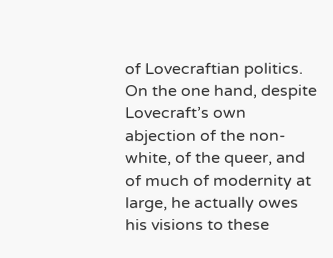of Lovecraftian politics. On the one hand, despite Lovecraft’s own abjection of the non-white, of the queer, and of much of modernity at large, he actually owes his visions to these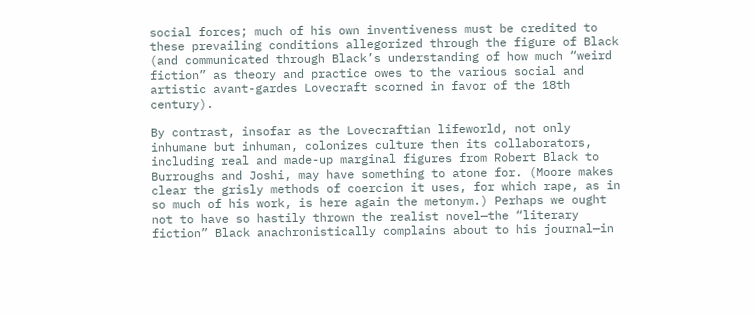social forces; much of his own inventiveness must be credited to these prevailing conditions allegorized through the figure of Black (and communicated through Black’s understanding of how much “weird fiction” as theory and practice owes to the various social and artistic avant-gardes Lovecraft scorned in favor of the 18th century).

By contrast, insofar as the Lovecraftian lifeworld, not only inhumane but inhuman, colonizes culture then its collaborators, including real and made-up marginal figures from Robert Black to Burroughs and Joshi, may have something to atone for. (Moore makes clear the grisly methods of coercion it uses, for which rape, as in so much of his work, is here again the metonym.) Perhaps we ought not to have so hastily thrown the realist novel—the “literary fiction” Black anachronistically complains about to his journal—in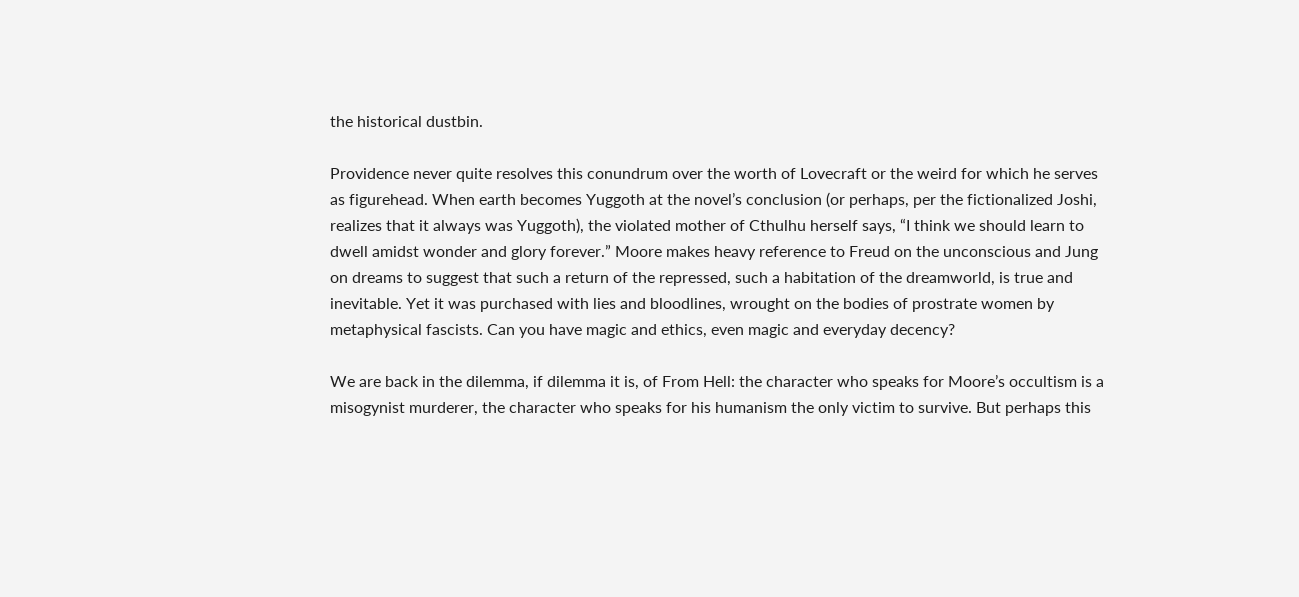the historical dustbin.

Providence never quite resolves this conundrum over the worth of Lovecraft or the weird for which he serves as figurehead. When earth becomes Yuggoth at the novel’s conclusion (or perhaps, per the fictionalized Joshi, realizes that it always was Yuggoth), the violated mother of Cthulhu herself says, “I think we should learn to dwell amidst wonder and glory forever.” Moore makes heavy reference to Freud on the unconscious and Jung on dreams to suggest that such a return of the repressed, such a habitation of the dreamworld, is true and inevitable. Yet it was purchased with lies and bloodlines, wrought on the bodies of prostrate women by metaphysical fascists. Can you have magic and ethics, even magic and everyday decency?

We are back in the dilemma, if dilemma it is, of From Hell: the character who speaks for Moore’s occultism is a misogynist murderer, the character who speaks for his humanism the only victim to survive. But perhaps this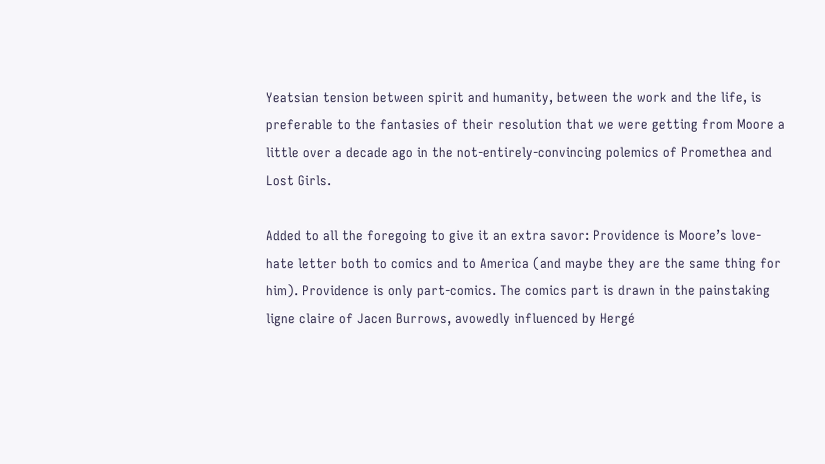Yeatsian tension between spirit and humanity, between the work and the life, is preferable to the fantasies of their resolution that we were getting from Moore a little over a decade ago in the not-entirely-convincing polemics of Promethea and Lost Girls.

Added to all the foregoing to give it an extra savor: Providence is Moore’s love-hate letter both to comics and to America (and maybe they are the same thing for him). Providence is only part-comics. The comics part is drawn in the painstaking ligne claire of Jacen Burrows, avowedly influenced by Hergé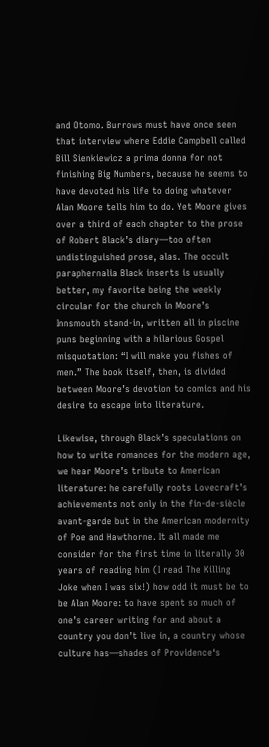and Otomo. Burrows must have once seen that interview where Eddie Campbell called Bill Sienkiewicz a prima donna for not finishing Big Numbers, because he seems to have devoted his life to doing whatever Alan Moore tells him to do. Yet Moore gives over a third of each chapter to the prose of Robert Black’s diary—too often undistinguished prose, alas. The occult paraphernalia Black inserts is usually better, my favorite being the weekly circular for the church in Moore’s Innsmouth stand-in, written all in piscine puns beginning with a hilarious Gospel misquotation: “I will make you fishes of men.” The book itself, then, is divided between Moore’s devotion to comics and his desire to escape into literature.

Likewise, through Black’s speculations on how to write romances for the modern age, we hear Moore’s tribute to American literature: he carefully roots Lovecraft’s achievements not only in the fin-de-siècle avant-garde but in the American modernity of Poe and Hawthorne. It all made me consider for the first time in literally 30 years of reading him (I read The Killing Joke when I was six!) how odd it must be to be Alan Moore: to have spent so much of one’s career writing for and about a country you don’t live in, a country whose culture has—shades of Providence‘s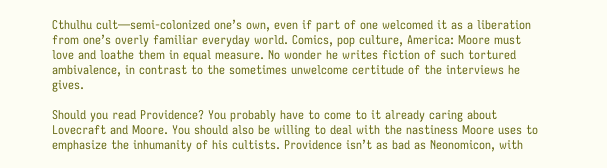Cthulhu cult—semi-colonized one’s own, even if part of one welcomed it as a liberation from one’s overly familiar everyday world. Comics, pop culture, America: Moore must love and loathe them in equal measure. No wonder he writes fiction of such tortured ambivalence, in contrast to the sometimes unwelcome certitude of the interviews he gives.

Should you read Providence? You probably have to come to it already caring about Lovecraft and Moore. You should also be willing to deal with the nastiness Moore uses to emphasize the inhumanity of his cultists. Providence isn’t as bad as Neonomicon, with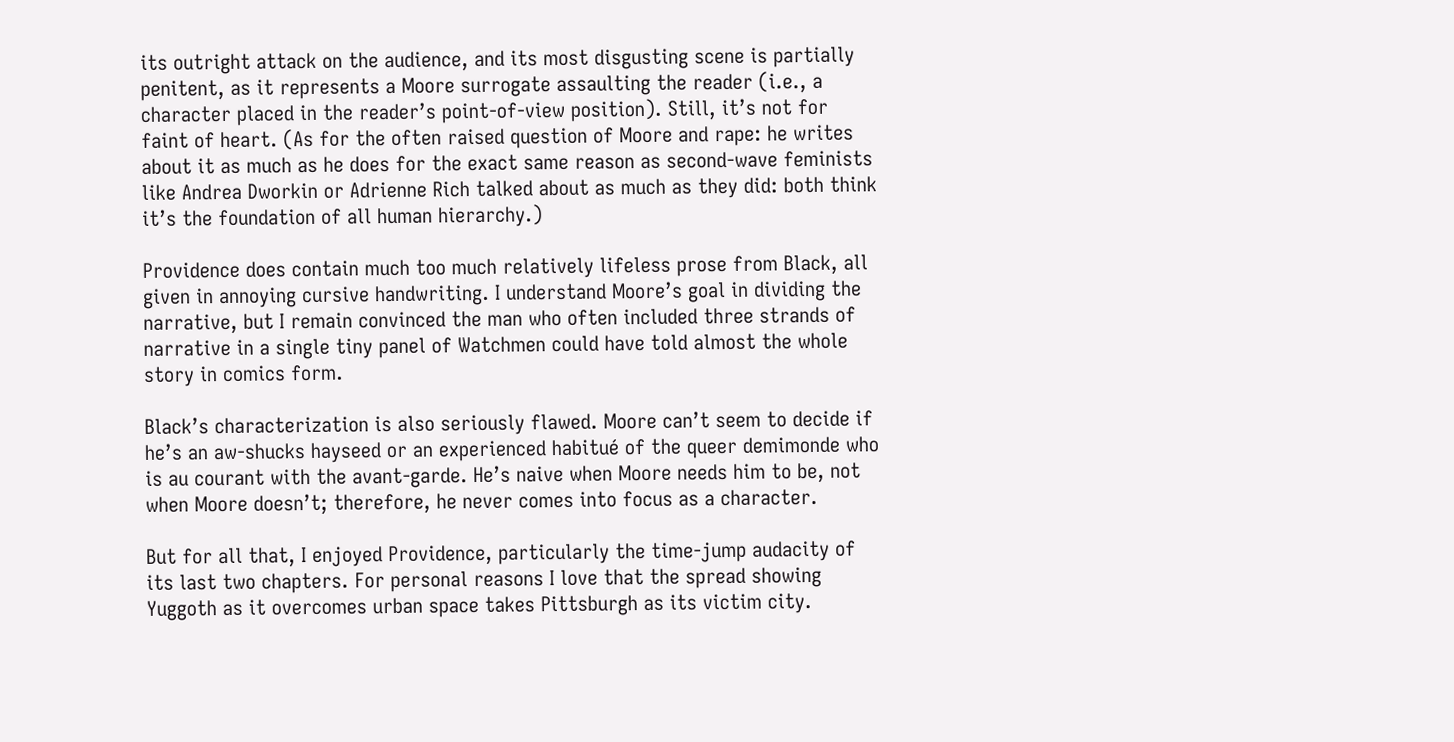its outright attack on the audience, and its most disgusting scene is partially penitent, as it represents a Moore surrogate assaulting the reader (i.e., a character placed in the reader’s point-of-view position). Still, it’s not for faint of heart. (As for the often raised question of Moore and rape: he writes about it as much as he does for the exact same reason as second-wave feminists like Andrea Dworkin or Adrienne Rich talked about as much as they did: both think it’s the foundation of all human hierarchy.)

Providence does contain much too much relatively lifeless prose from Black, all given in annoying cursive handwriting. I understand Moore’s goal in dividing the narrative, but I remain convinced the man who often included three strands of narrative in a single tiny panel of Watchmen could have told almost the whole story in comics form.

Black’s characterization is also seriously flawed. Moore can’t seem to decide if he’s an aw-shucks hayseed or an experienced habitué of the queer demimonde who is au courant with the avant-garde. He’s naive when Moore needs him to be, not when Moore doesn’t; therefore, he never comes into focus as a character.

But for all that, I enjoyed Providence, particularly the time-jump audacity of its last two chapters. For personal reasons I love that the spread showing Yuggoth as it overcomes urban space takes Pittsburgh as its victim city.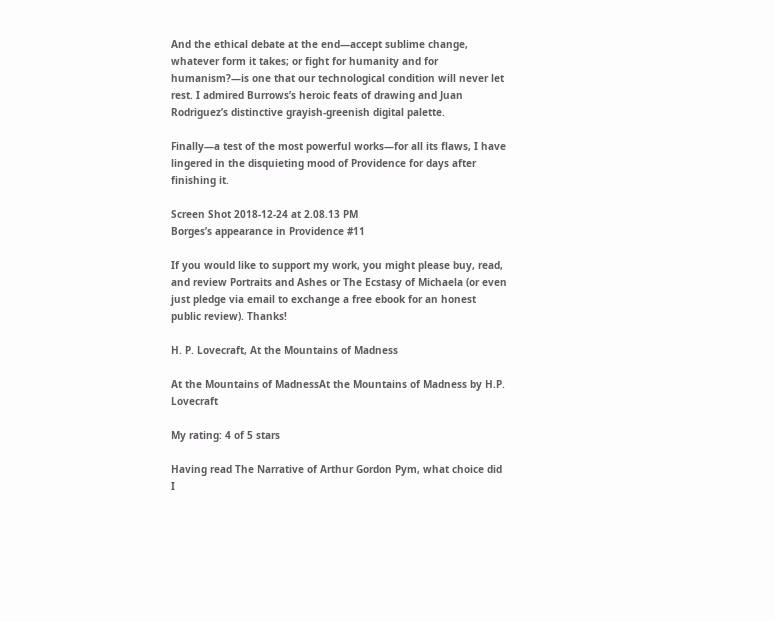And the ethical debate at the end—accept sublime change, whatever form it takes; or fight for humanity and for humanism?—is one that our technological condition will never let rest. I admired Burrows’s heroic feats of drawing and Juan Rodriguez’s distinctive grayish-greenish digital palette.

Finally—a test of the most powerful works—for all its flaws, I have lingered in the disquieting mood of Providence for days after finishing it.

Screen Shot 2018-12-24 at 2.08.13 PM
Borges’s appearance in Providence #11

If you would like to support my work, you might please buy, read, and review Portraits and Ashes or The Ecstasy of Michaela (or even just pledge via email to exchange a free ebook for an honest public review). Thanks!

H. P. Lovecraft, At the Mountains of Madness

At the Mountains of MadnessAt the Mountains of Madness by H.P. Lovecraft

My rating: 4 of 5 stars

Having read The Narrative of Arthur Gordon Pym, what choice did I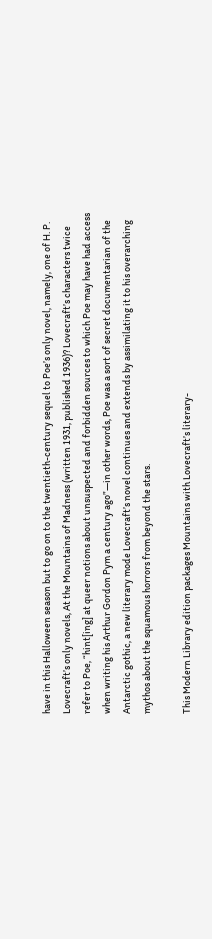have in this Halloween season but to go on to the twentieth-century sequel to Poe’s only novel, namely, one of H. P. Lovecraft’s only novels, At the Mountains of Madness (written 1931, published 1936)? Lovecraft’s characters twice refer to Poe, “hint[ing] at queer notions about unsuspected and forbidden sources to which Poe may have had access when writing his Arthur Gordon Pym a century ago”—in other words, Poe was a sort of secret documentarian of the Antarctic gothic, a new literary mode Lovecraft’s novel continues and extends by assimilating it to his overarching mythos about the squamous horrors from beyond the stars.

This Modern Library edition packages Mountains with Lovecraft’s literary-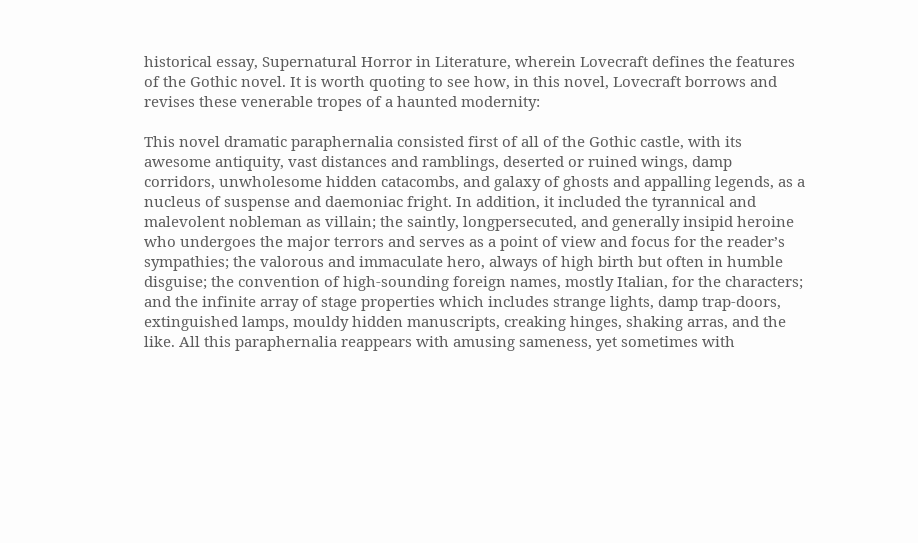historical essay, Supernatural Horror in Literature, wherein Lovecraft defines the features of the Gothic novel. It is worth quoting to see how, in this novel, Lovecraft borrows and revises these venerable tropes of a haunted modernity:

This novel dramatic paraphernalia consisted first of all of the Gothic castle, with its awesome antiquity, vast distances and ramblings, deserted or ruined wings, damp corridors, unwholesome hidden catacombs, and galaxy of ghosts and appalling legends, as a nucleus of suspense and daemoniac fright. In addition, it included the tyrannical and malevolent nobleman as villain; the saintly, longpersecuted, and generally insipid heroine who undergoes the major terrors and serves as a point of view and focus for the reader’s sympathies; the valorous and immaculate hero, always of high birth but often in humble disguise; the convention of high-sounding foreign names, mostly Italian, for the characters; and the infinite array of stage properties which includes strange lights, damp trap-doors, extinguished lamps, mouldy hidden manuscripts, creaking hinges, shaking arras, and the like. All this paraphernalia reappears with amusing sameness, yet sometimes with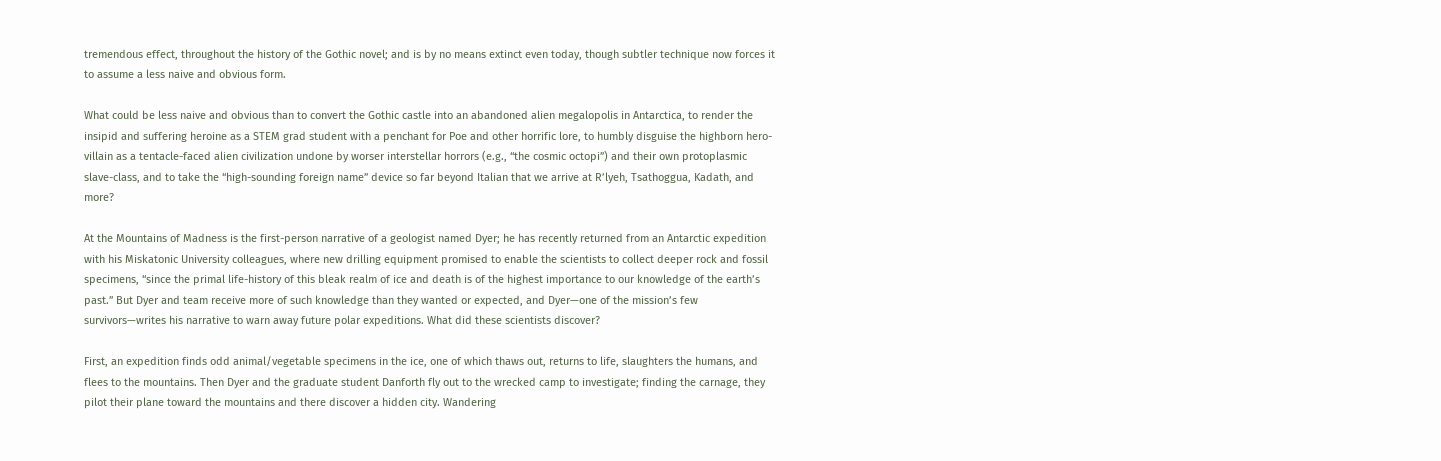tremendous effect, throughout the history of the Gothic novel; and is by no means extinct even today, though subtler technique now forces it to assume a less naive and obvious form.

What could be less naive and obvious than to convert the Gothic castle into an abandoned alien megalopolis in Antarctica, to render the insipid and suffering heroine as a STEM grad student with a penchant for Poe and other horrific lore, to humbly disguise the highborn hero-villain as a tentacle-faced alien civilization undone by worser interstellar horrors (e.g., “the cosmic octopi”) and their own protoplasmic slave-class, and to take the “high-sounding foreign name” device so far beyond Italian that we arrive at R’lyeh, Tsathoggua, Kadath, and more?

At the Mountains of Madness is the first-person narrative of a geologist named Dyer; he has recently returned from an Antarctic expedition with his Miskatonic University colleagues, where new drilling equipment promised to enable the scientists to collect deeper rock and fossil specimens, “since the primal life-history of this bleak realm of ice and death is of the highest importance to our knowledge of the earth’s past.” But Dyer and team receive more of such knowledge than they wanted or expected, and Dyer—one of the mission’s few survivors—writes his narrative to warn away future polar expeditions. What did these scientists discover?

First, an expedition finds odd animal/vegetable specimens in the ice, one of which thaws out, returns to life, slaughters the humans, and flees to the mountains. Then Dyer and the graduate student Danforth fly out to the wrecked camp to investigate; finding the carnage, they pilot their plane toward the mountains and there discover a hidden city. Wandering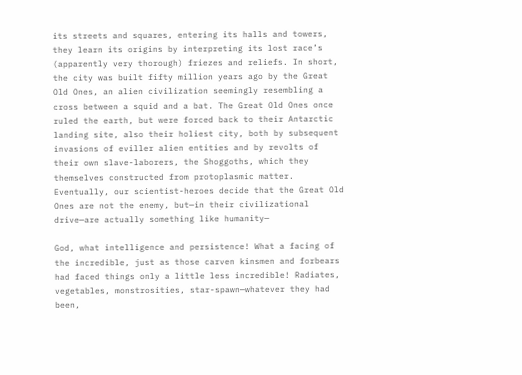its streets and squares, entering its halls and towers, they learn its origins by interpreting its lost race’s (apparently very thorough) friezes and reliefs. In short, the city was built fifty million years ago by the Great Old Ones, an alien civilization seemingly resembling a cross between a squid and a bat. The Great Old Ones once ruled the earth, but were forced back to their Antarctic landing site, also their holiest city, both by subsequent invasions of eviller alien entities and by revolts of their own slave-laborers, the Shoggoths, which they themselves constructed from protoplasmic matter. Eventually, our scientist-heroes decide that the Great Old Ones are not the enemy, but—in their civilizational drive—are actually something like humanity—

God, what intelligence and persistence! What a facing of the incredible, just as those carven kinsmen and forbears had faced things only a little less incredible! Radiates, vegetables, monstrosities, star-spawn—whatever they had been,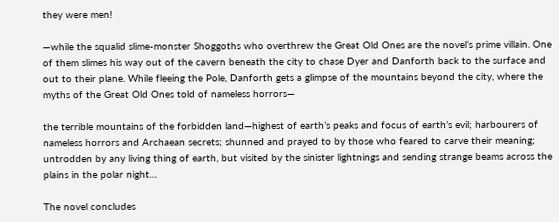they were men!

—while the squalid slime-monster Shoggoths who overthrew the Great Old Ones are the novel’s prime villain. One of them slimes his way out of the cavern beneath the city to chase Dyer and Danforth back to the surface and out to their plane. While fleeing the Pole, Danforth gets a glimpse of the mountains beyond the city, where the myths of the Great Old Ones told of nameless horrors—

the terrible mountains of the forbidden land—highest of earth’s peaks and focus of earth’s evil; harbourers of nameless horrors and Archaean secrets; shunned and prayed to by those who feared to carve their meaning; untrodden by any living thing of earth, but visited by the sinister lightnings and sending strange beams across the plains in the polar night…

The novel concludes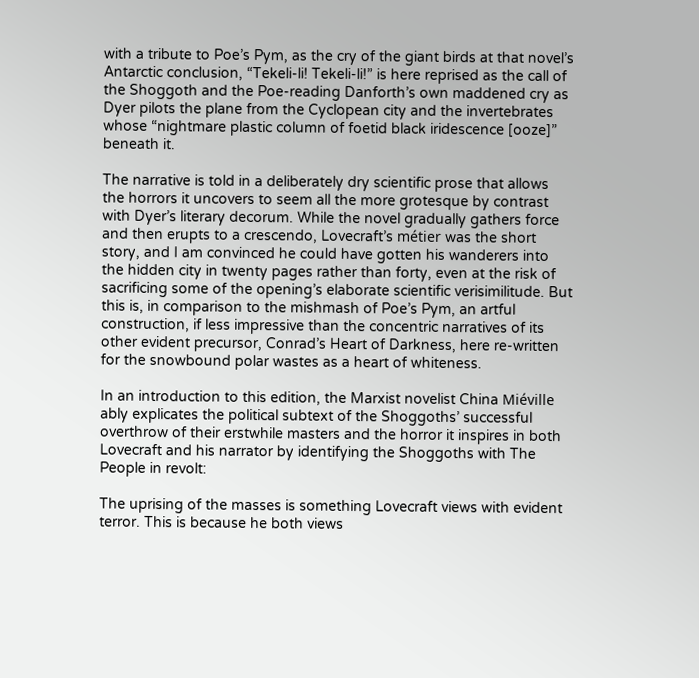with a tribute to Poe’s Pym, as the cry of the giant birds at that novel’s Antarctic conclusion, “Tekeli-li! Tekeli-li!” is here reprised as the call of the Shoggoth and the Poe-reading Danforth’s own maddened cry as Dyer pilots the plane from the Cyclopean city and the invertebrates whose “nightmare plastic column of foetid black iridescence [ooze]” beneath it.

The narrative is told in a deliberately dry scientific prose that allows the horrors it uncovers to seem all the more grotesque by contrast with Dyer’s literary decorum. While the novel gradually gathers force and then erupts to a crescendo, Lovecraft’s métier was the short story, and I am convinced he could have gotten his wanderers into the hidden city in twenty pages rather than forty, even at the risk of sacrificing some of the opening’s elaborate scientific verisimilitude. But this is, in comparison to the mishmash of Poe’s Pym, an artful construction, if less impressive than the concentric narratives of its other evident precursor, Conrad’s Heart of Darkness, here re-written for the snowbound polar wastes as a heart of whiteness.

In an introduction to this edition, the Marxist novelist China Miéville ably explicates the political subtext of the Shoggoths’ successful overthrow of their erstwhile masters and the horror it inspires in both Lovecraft and his narrator by identifying the Shoggoths with The People in revolt:

The uprising of the masses is something Lovecraft views with evident terror. This is because he both views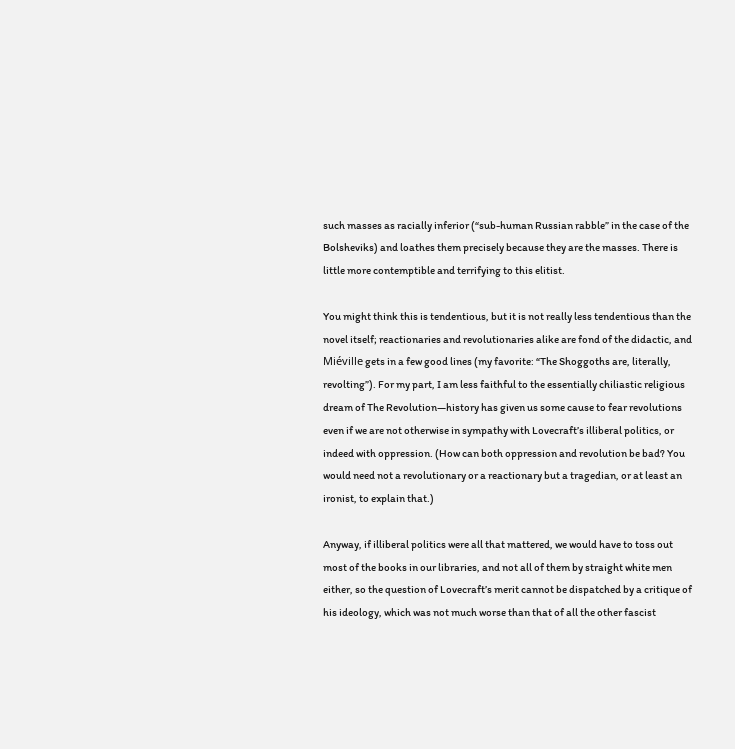such masses as racially inferior (“sub-human Russian rabble” in the case of the Bolsheviks) and loathes them precisely because they are the masses. There is little more contemptible and terrifying to this elitist.

You might think this is tendentious, but it is not really less tendentious than the novel itself; reactionaries and revolutionaries alike are fond of the didactic, and Miéville gets in a few good lines (my favorite: “The Shoggoths are, literally, revolting”). For my part, I am less faithful to the essentially chiliastic religious dream of The Revolution—history has given us some cause to fear revolutions even if we are not otherwise in sympathy with Lovecraft’s illiberal politics, or indeed with oppression. (How can both oppression and revolution be bad? You would need not a revolutionary or a reactionary but a tragedian, or at least an ironist, to explain that.)

Anyway, if illiberal politics were all that mattered, we would have to toss out most of the books in our libraries, and not all of them by straight white men either, so the question of Lovecraft’s merit cannot be dispatched by a critique of his ideology, which was not much worse than that of all the other fascist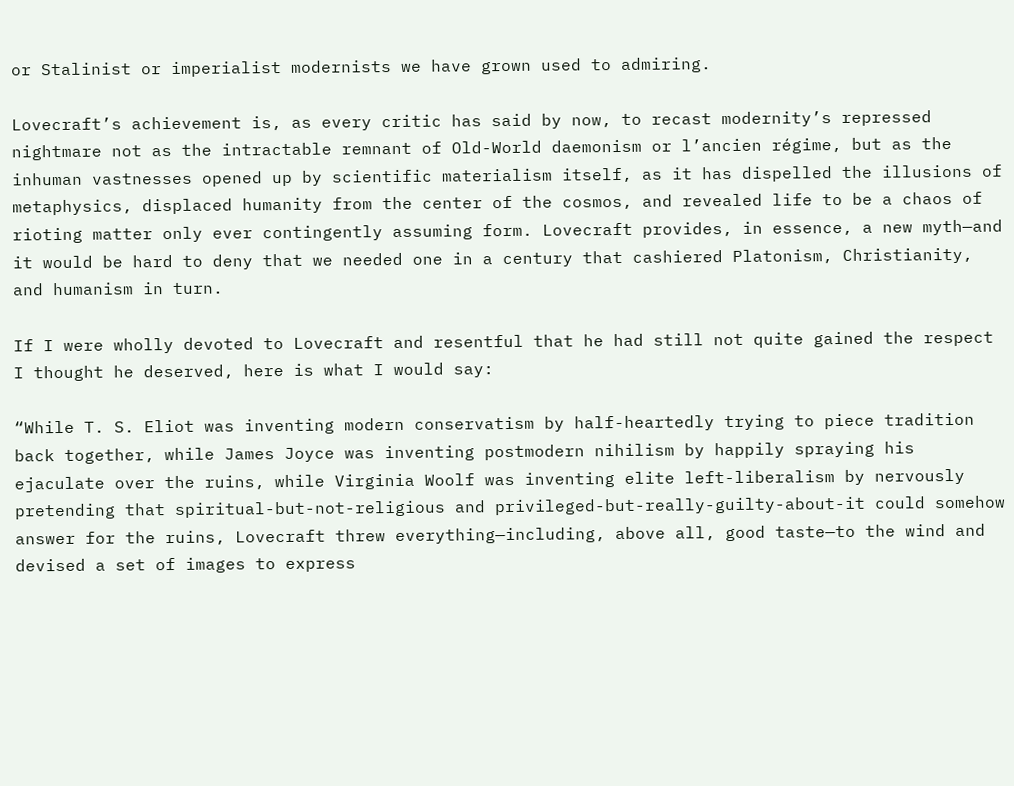or Stalinist or imperialist modernists we have grown used to admiring.

Lovecraft’s achievement is, as every critic has said by now, to recast modernity’s repressed nightmare not as the intractable remnant of Old-World daemonism or l’ancien régime, but as the inhuman vastnesses opened up by scientific materialism itself, as it has dispelled the illusions of metaphysics, displaced humanity from the center of the cosmos, and revealed life to be a chaos of rioting matter only ever contingently assuming form. Lovecraft provides, in essence, a new myth—and it would be hard to deny that we needed one in a century that cashiered Platonism, Christianity, and humanism in turn.

If I were wholly devoted to Lovecraft and resentful that he had still not quite gained the respect I thought he deserved, here is what I would say:

“While T. S. Eliot was inventing modern conservatism by half-heartedly trying to piece tradition back together, while James Joyce was inventing postmodern nihilism by happily spraying his ejaculate over the ruins, while Virginia Woolf was inventing elite left-liberalism by nervously pretending that spiritual-but-not-religious and privileged-but-really-guilty-about-it could somehow answer for the ruins, Lovecraft threw everything—including, above all, good taste—to the wind and devised a set of images to express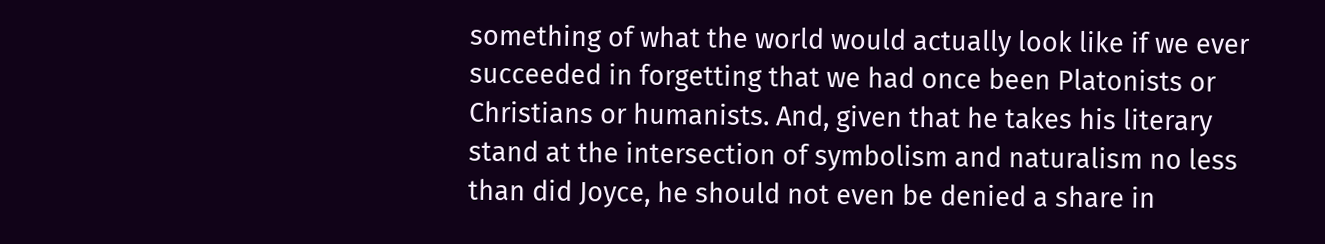something of what the world would actually look like if we ever succeeded in forgetting that we had once been Platonists or Christians or humanists. And, given that he takes his literary stand at the intersection of symbolism and naturalism no less than did Joyce, he should not even be denied a share in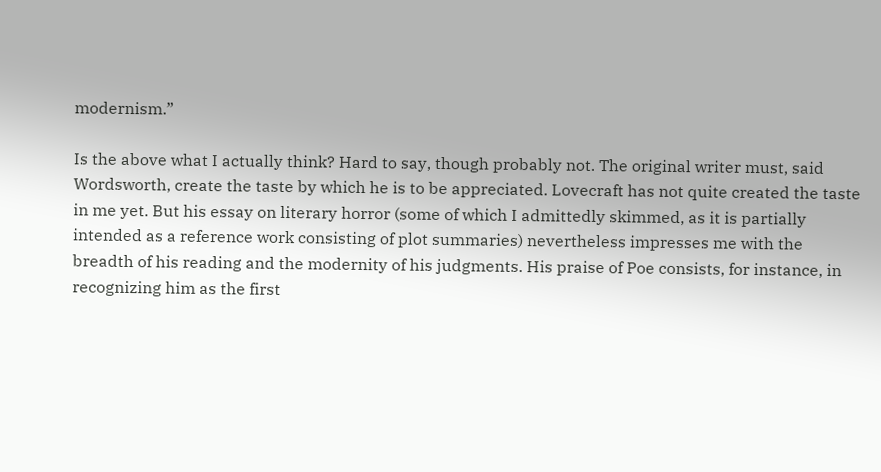modernism.”

Is the above what I actually think? Hard to say, though probably not. The original writer must, said Wordsworth, create the taste by which he is to be appreciated. Lovecraft has not quite created the taste in me yet. But his essay on literary horror (some of which I admittedly skimmed, as it is partially intended as a reference work consisting of plot summaries) nevertheless impresses me with the breadth of his reading and the modernity of his judgments. His praise of Poe consists, for instance, in recognizing him as the first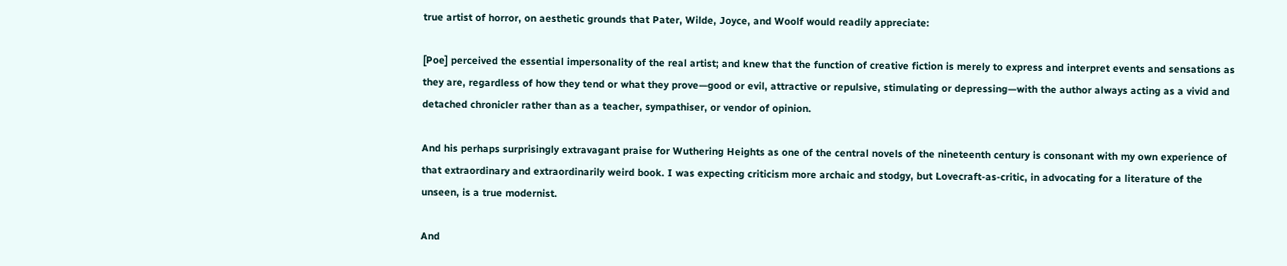true artist of horror, on aesthetic grounds that Pater, Wilde, Joyce, and Woolf would readily appreciate:

[Poe] perceived the essential impersonality of the real artist; and knew that the function of creative fiction is merely to express and interpret events and sensations as they are, regardless of how they tend or what they prove—good or evil, attractive or repulsive, stimulating or depressing—with the author always acting as a vivid and detached chronicler rather than as a teacher, sympathiser, or vendor of opinion.

And his perhaps surprisingly extravagant praise for Wuthering Heights as one of the central novels of the nineteenth century is consonant with my own experience of that extraordinary and extraordinarily weird book. I was expecting criticism more archaic and stodgy, but Lovecraft-as-critic, in advocating for a literature of the unseen, is a true modernist.

And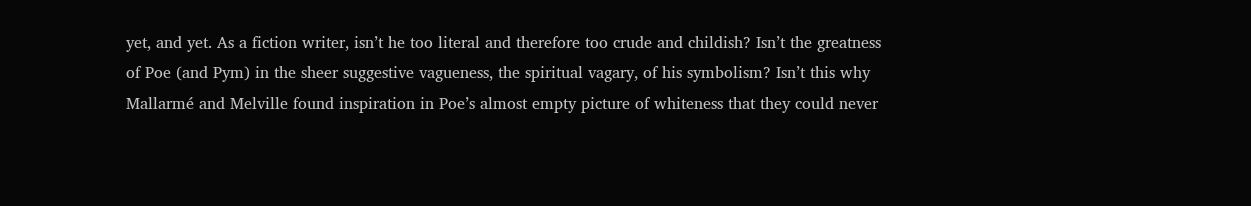yet, and yet. As a fiction writer, isn’t he too literal and therefore too crude and childish? Isn’t the greatness of Poe (and Pym) in the sheer suggestive vagueness, the spiritual vagary, of his symbolism? Isn’t this why Mallarmé and Melville found inspiration in Poe’s almost empty picture of whiteness that they could never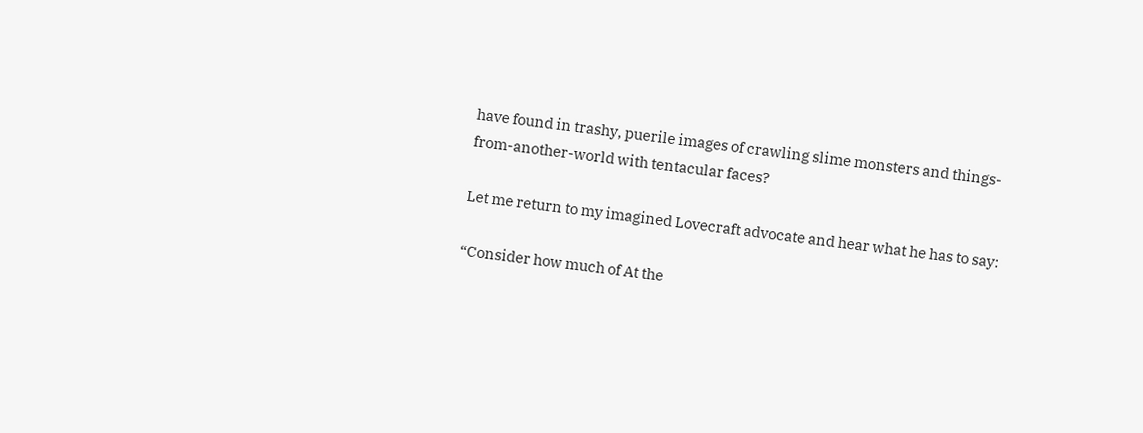have found in trashy, puerile images of crawling slime monsters and things-from-another-world with tentacular faces?

Let me return to my imagined Lovecraft advocate and hear what he has to say:

“Consider how much of At the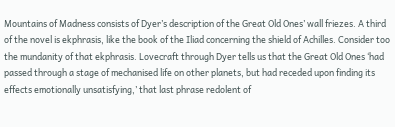Mountains of Madness consists of Dyer’s description of the Great Old Ones’ wall friezes. A third of the novel is ekphrasis, like the book of the Iliad concerning the shield of Achilles. Consider too the mundanity of that ekphrasis. Lovecraft through Dyer tells us that the Great Old Ones ‘had passed through a stage of mechanised life on other planets, but had receded upon finding its effects emotionally unsatisfying,’ that last phrase redolent of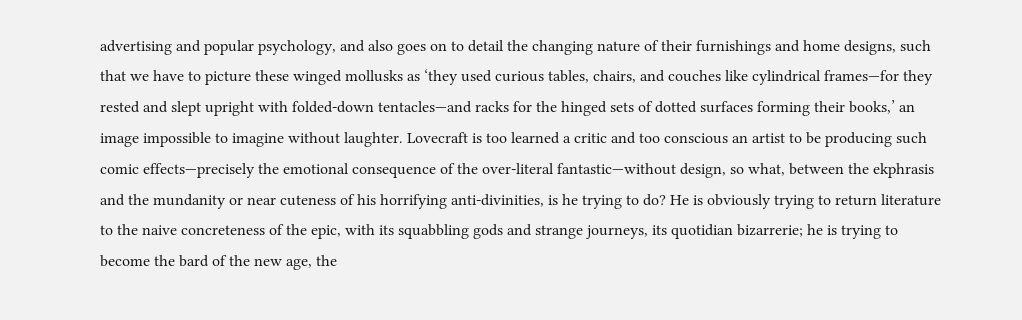advertising and popular psychology, and also goes on to detail the changing nature of their furnishings and home designs, such that we have to picture these winged mollusks as ‘they used curious tables, chairs, and couches like cylindrical frames—for they rested and slept upright with folded-down tentacles—and racks for the hinged sets of dotted surfaces forming their books,’ an image impossible to imagine without laughter. Lovecraft is too learned a critic and too conscious an artist to be producing such comic effects—precisely the emotional consequence of the over-literal fantastic—without design, so what, between the ekphrasis and the mundanity or near cuteness of his horrifying anti-divinities, is he trying to do? He is obviously trying to return literature to the naive concreteness of the epic, with its squabbling gods and strange journeys, its quotidian bizarrerie; he is trying to become the bard of the new age, the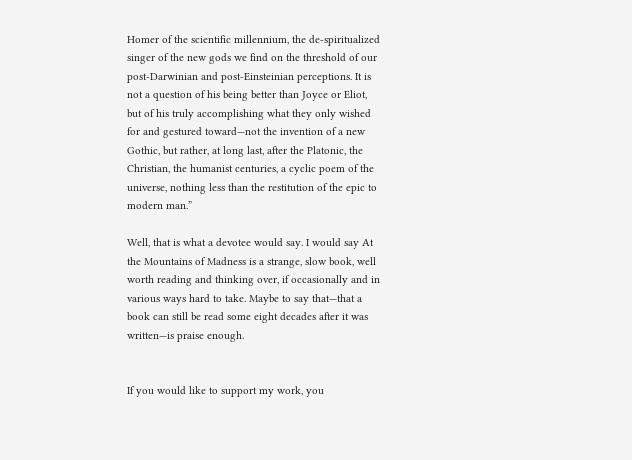Homer of the scientific millennium, the de-spiritualized singer of the new gods we find on the threshold of our post-Darwinian and post-Einsteinian perceptions. It is not a question of his being better than Joyce or Eliot, but of his truly accomplishing what they only wished for and gestured toward—not the invention of a new Gothic, but rather, at long last, after the Platonic, the Christian, the humanist centuries, a cyclic poem of the universe, nothing less than the restitution of the epic to modern man.”

Well, that is what a devotee would say. I would say At the Mountains of Madness is a strange, slow book, well worth reading and thinking over, if occasionally and in various ways hard to take. Maybe to say that—that a book can still be read some eight decades after it was written—is praise enough.


If you would like to support my work, you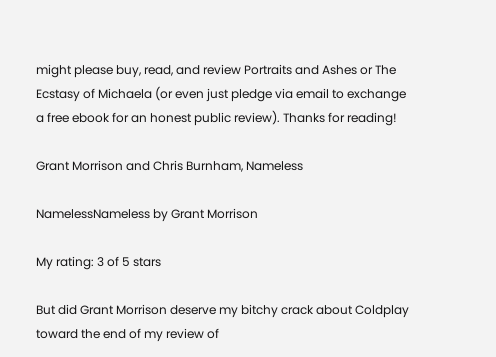might please buy, read, and review Portraits and Ashes or The Ecstasy of Michaela (or even just pledge via email to exchange a free ebook for an honest public review). Thanks for reading!

Grant Morrison and Chris Burnham, Nameless

NamelessNameless by Grant Morrison

My rating: 3 of 5 stars

But did Grant Morrison deserve my bitchy crack about Coldplay toward the end of my review of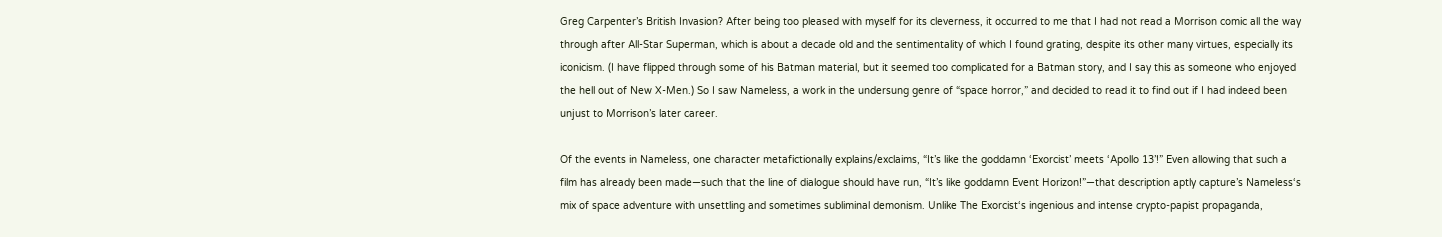Greg Carpenter’s British Invasion? After being too pleased with myself for its cleverness, it occurred to me that I had not read a Morrison comic all the way through after All-Star Superman, which is about a decade old and the sentimentality of which I found grating, despite its other many virtues, especially its iconicism. (I have flipped through some of his Batman material, but it seemed too complicated for a Batman story, and I say this as someone who enjoyed the hell out of New X-Men.) So I saw Nameless, a work in the undersung genre of “space horror,” and decided to read it to find out if I had indeed been unjust to Morrison’s later career.

Of the events in Nameless, one character metafictionally explains/exclaims, “It’s like the goddamn ‘Exorcist’ meets ‘Apollo 13’!” Even allowing that such a film has already been made—such that the line of dialogue should have run, “It’s like goddamn Event Horizon!”—that description aptly capture’s Nameless‘s mix of space adventure with unsettling and sometimes subliminal demonism. Unlike The Exorcist‘s ingenious and intense crypto-papist propaganda,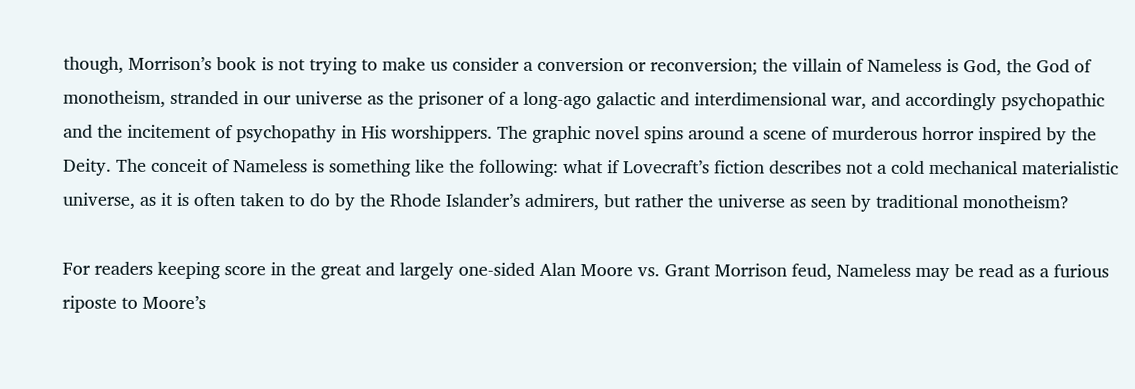though, Morrison’s book is not trying to make us consider a conversion or reconversion; the villain of Nameless is God, the God of monotheism, stranded in our universe as the prisoner of a long-ago galactic and interdimensional war, and accordingly psychopathic and the incitement of psychopathy in His worshippers. The graphic novel spins around a scene of murderous horror inspired by the Deity. The conceit of Nameless is something like the following: what if Lovecraft’s fiction describes not a cold mechanical materialistic universe, as it is often taken to do by the Rhode Islander’s admirers, but rather the universe as seen by traditional monotheism?

For readers keeping score in the great and largely one-sided Alan Moore vs. Grant Morrison feud, Nameless may be read as a furious riposte to Moore’s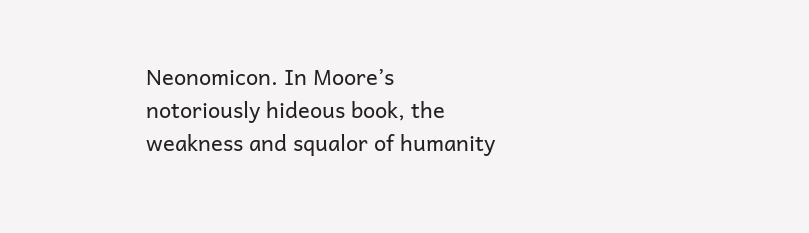Neonomicon. In Moore’s notoriously hideous book, the weakness and squalor of humanity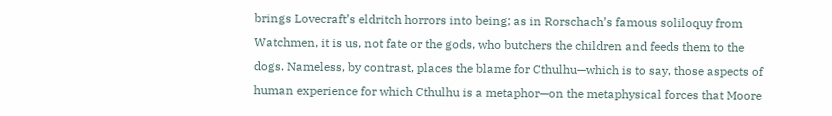brings Lovecraft’s eldritch horrors into being; as in Rorschach’s famous soliloquy from Watchmen, it is us, not fate or the gods, who butchers the children and feeds them to the dogs. Nameless, by contrast, places the blame for Cthulhu—which is to say, those aspects of human experience for which Cthulhu is a metaphor—on the metaphysical forces that Moore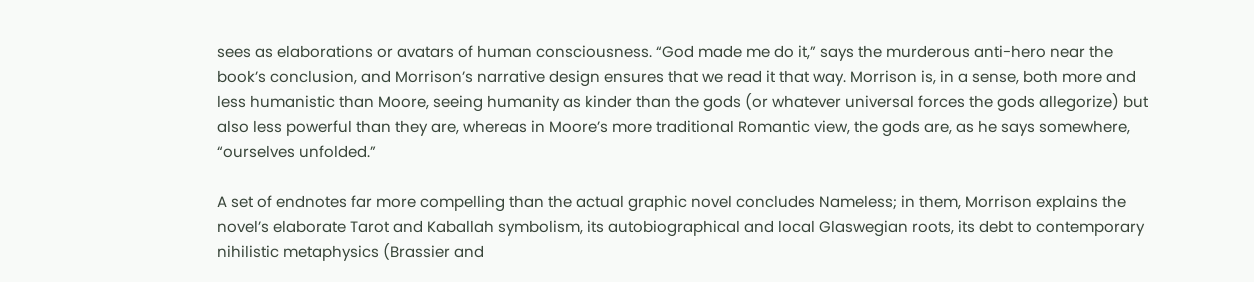sees as elaborations or avatars of human consciousness. “God made me do it,” says the murderous anti-hero near the book’s conclusion, and Morrison’s narrative design ensures that we read it that way. Morrison is, in a sense, both more and less humanistic than Moore, seeing humanity as kinder than the gods (or whatever universal forces the gods allegorize) but also less powerful than they are, whereas in Moore’s more traditional Romantic view, the gods are, as he says somewhere, “ourselves unfolded.”

A set of endnotes far more compelling than the actual graphic novel concludes Nameless; in them, Morrison explains the novel’s elaborate Tarot and Kaballah symbolism, its autobiographical and local Glaswegian roots, its debt to contemporary nihilistic metaphysics (Brassier and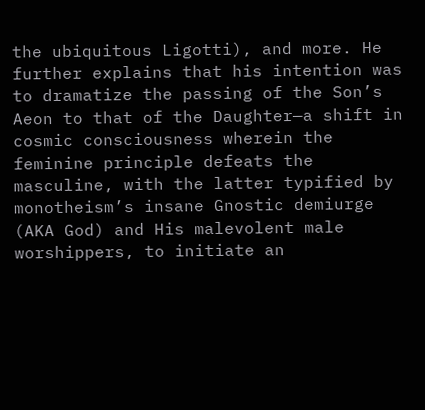the ubiquitous Ligotti), and more. He further explains that his intention was to dramatize the passing of the Son’s Aeon to that of the Daughter—a shift in cosmic consciousness wherein the feminine principle defeats the masculine, with the latter typified by monotheism’s insane Gnostic demiurge (AKA God) and His malevolent male worshippers, to initiate an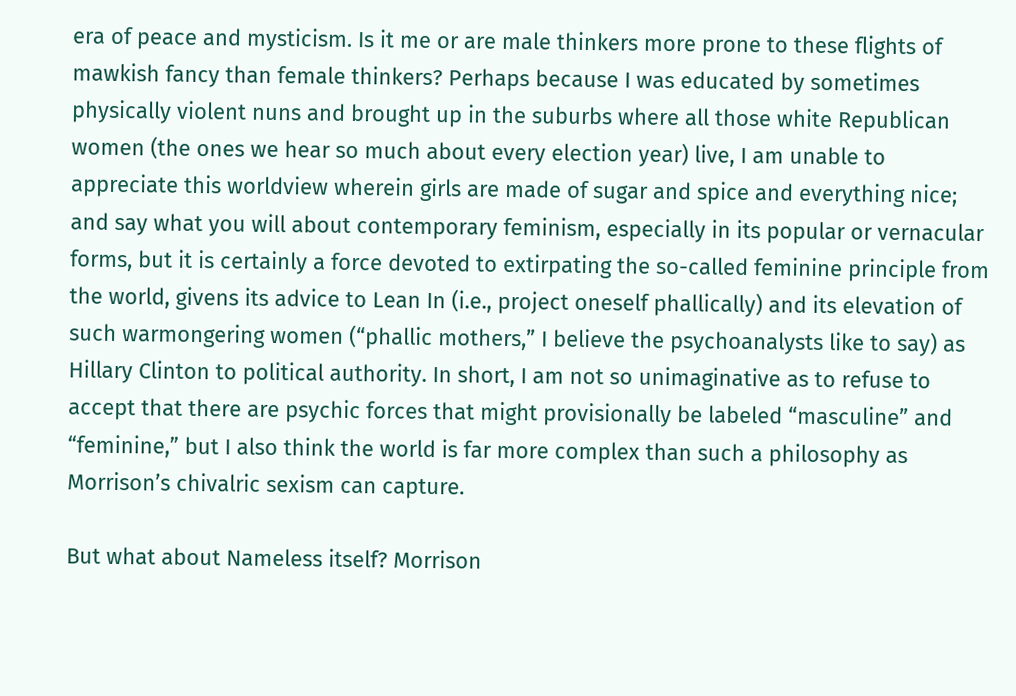era of peace and mysticism. Is it me or are male thinkers more prone to these flights of mawkish fancy than female thinkers? Perhaps because I was educated by sometimes physically violent nuns and brought up in the suburbs where all those white Republican women (the ones we hear so much about every election year) live, I am unable to appreciate this worldview wherein girls are made of sugar and spice and everything nice; and say what you will about contemporary feminism, especially in its popular or vernacular forms, but it is certainly a force devoted to extirpating the so-called feminine principle from the world, givens its advice to Lean In (i.e., project oneself phallically) and its elevation of such warmongering women (“phallic mothers,” I believe the psychoanalysts like to say) as Hillary Clinton to political authority. In short, I am not so unimaginative as to refuse to accept that there are psychic forces that might provisionally be labeled “masculine” and “feminine,” but I also think the world is far more complex than such a philosophy as Morrison’s chivalric sexism can capture.

But what about Nameless itself? Morrison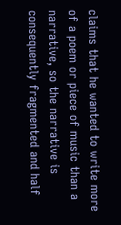claims that he wanted to write more of a poem or piece of music than a narrative, so the narrative is consequently fragmented and half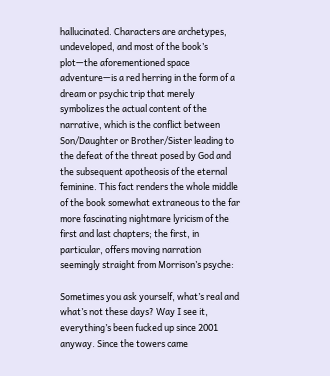hallucinated. Characters are archetypes, undeveloped, and most of the book’s plot—the aforementioned space adventure—is a red herring in the form of a dream or psychic trip that merely symbolizes the actual content of the narrative, which is the conflict between Son/Daughter or Brother/Sister leading to the defeat of the threat posed by God and the subsequent apotheosis of the eternal feminine. This fact renders the whole middle of the book somewhat extraneous to the far more fascinating nightmare lyricism of the first and last chapters; the first, in particular, offers moving narration seemingly straight from Morrison’s psyche:

Sometimes you ask yourself, what’s real and what’s not these days? Way I see it, everything’s been fucked up since 2001 anyway. Since the towers came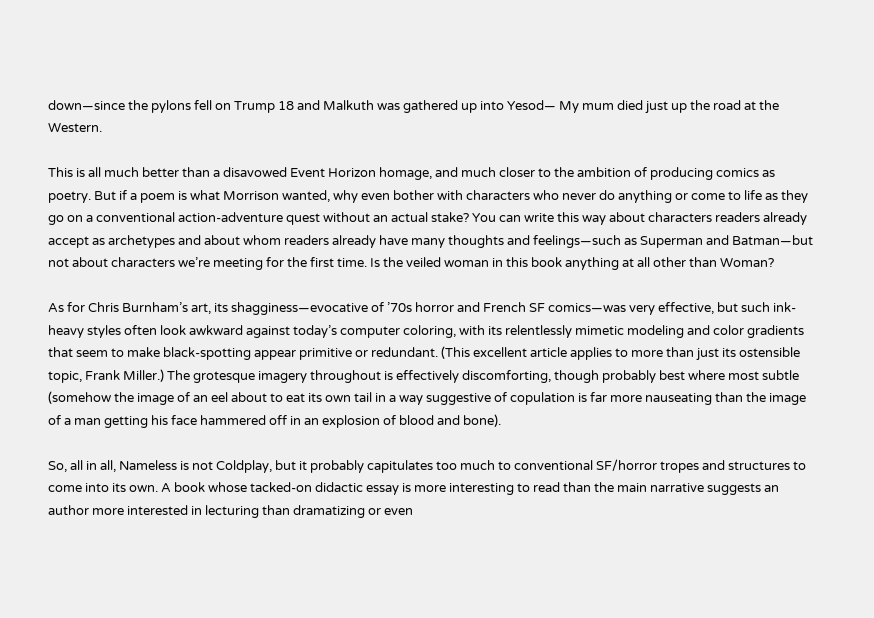down—since the pylons fell on Trump 18 and Malkuth was gathered up into Yesod— My mum died just up the road at the Western.

This is all much better than a disavowed Event Horizon homage, and much closer to the ambition of producing comics as poetry. But if a poem is what Morrison wanted, why even bother with characters who never do anything or come to life as they go on a conventional action-adventure quest without an actual stake? You can write this way about characters readers already accept as archetypes and about whom readers already have many thoughts and feelings—such as Superman and Batman—but not about characters we’re meeting for the first time. Is the veiled woman in this book anything at all other than Woman?

As for Chris Burnham’s art, its shagginess—evocative of ’70s horror and French SF comics—was very effective, but such ink-heavy styles often look awkward against today’s computer coloring, with its relentlessly mimetic modeling and color gradients that seem to make black-spotting appear primitive or redundant. (This excellent article applies to more than just its ostensible topic, Frank Miller.) The grotesque imagery throughout is effectively discomforting, though probably best where most subtle (somehow the image of an eel about to eat its own tail in a way suggestive of copulation is far more nauseating than the image of a man getting his face hammered off in an explosion of blood and bone).

So, all in all, Nameless is not Coldplay, but it probably capitulates too much to conventional SF/horror tropes and structures to come into its own. A book whose tacked-on didactic essay is more interesting to read than the main narrative suggests an author more interested in lecturing than dramatizing or even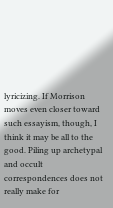lyricizing. If Morrison moves even closer toward such essayism, though, I think it may be all to the good. Piling up archetypal and occult correspondences does not really make for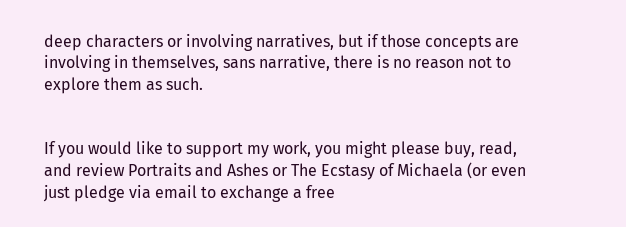deep characters or involving narratives, but if those concepts are involving in themselves, sans narrative, there is no reason not to explore them as such.


If you would like to support my work, you might please buy, read, and review Portraits and Ashes or The Ecstasy of Michaela (or even just pledge via email to exchange a free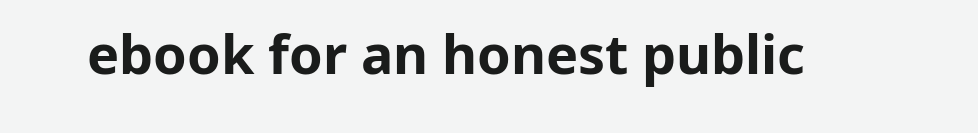ebook for an honest public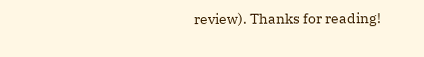review). Thanks for reading!